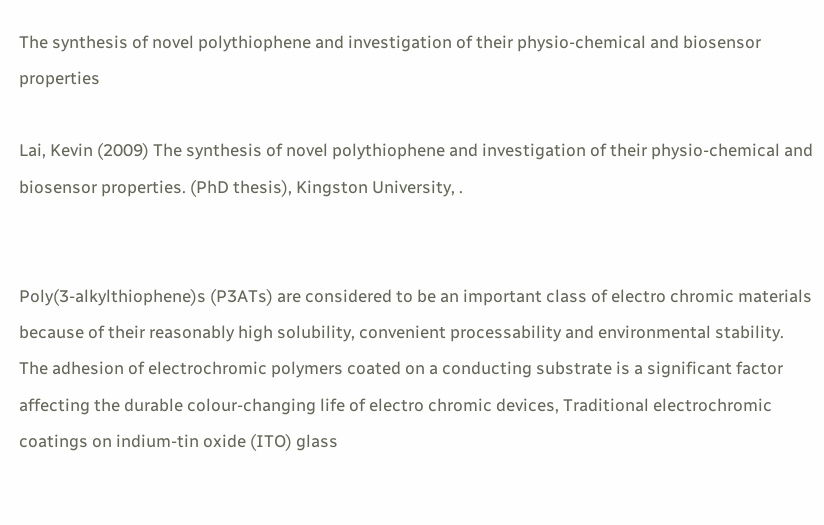The synthesis of novel polythiophene and investigation of their physio-chemical and biosensor properties

Lai, Kevin (2009) The synthesis of novel polythiophene and investigation of their physio-chemical and biosensor properties. (PhD thesis), Kingston University, .


Poly(3-alkylthiophene)s (P3ATs) are considered to be an important class of electro chromic materials because of their reasonably high solubility, convenient processability and environmental stability. The adhesion of electrochromic polymers coated on a conducting substrate is a significant factor affecting the durable colour-changing life of electro chromic devices, Traditional electrochromic coatings on indium-tin oxide (ITO) glass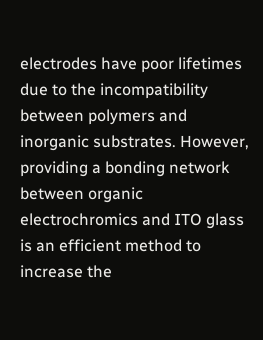electrodes have poor lifetimes due to the incompatibility between polymers and inorganic substrates. However, providing a bonding network between organic electrochromics and ITO glass is an efficient method to increase the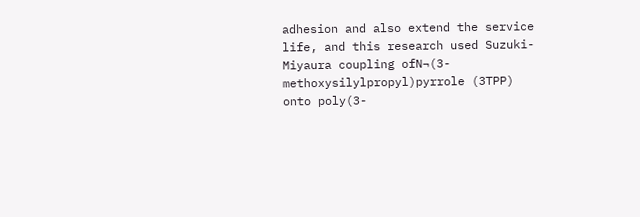adhesion and also extend the service life, and this research used Suzuki-Miyaura coupling ofN¬(3-methoxysilylpropyl)pyrrole (3TPP) onto poly(3-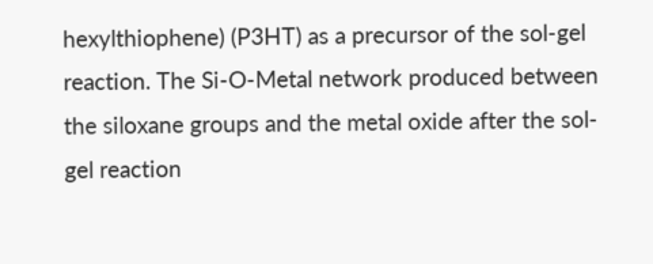hexylthiophene) (P3HT) as a precursor of the sol-gel reaction. The Si-O-Metal network produced between the siloxane groups and the metal oxide after the sol-gel reaction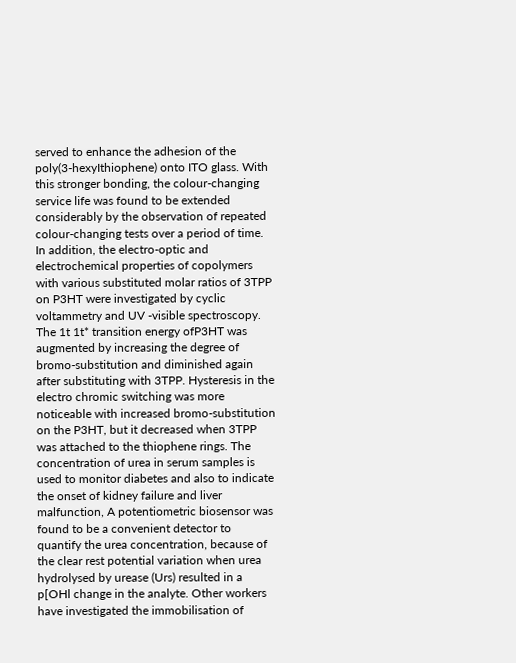served to enhance the adhesion of the poly(3-hexyIthiophene) onto ITO glass. With this stronger bonding, the colour-changing service life was found to be extended considerably by the observation of repeated colour-changing tests over a period of time. In addition, the electro-optic and electrochemical properties of copolymers with various substituted molar ratios of 3TPP on P3HT were investigated by cyclic voltammetry and UV -visible spectroscopy. The 1t 1t* transition energy ofP3HT was augmented by increasing the degree of bromo-substitution and diminished again after substituting with 3TPP. Hysteresis in the electro chromic switching was more noticeable with increased bromo-substitution on the P3HT, but it decreased when 3TPP was attached to the thiophene rings. The concentration of urea in serum samples is used to monitor diabetes and also to indicate the onset of kidney failure and liver malfunction, A potentiometric biosensor was found to be a convenient detector to quantify the urea concentration, because of the clear rest potential variation when urea hydrolysed by urease (Urs) resulted in a p[OHl change in the analyte. Other workers have investigated the immobilisation of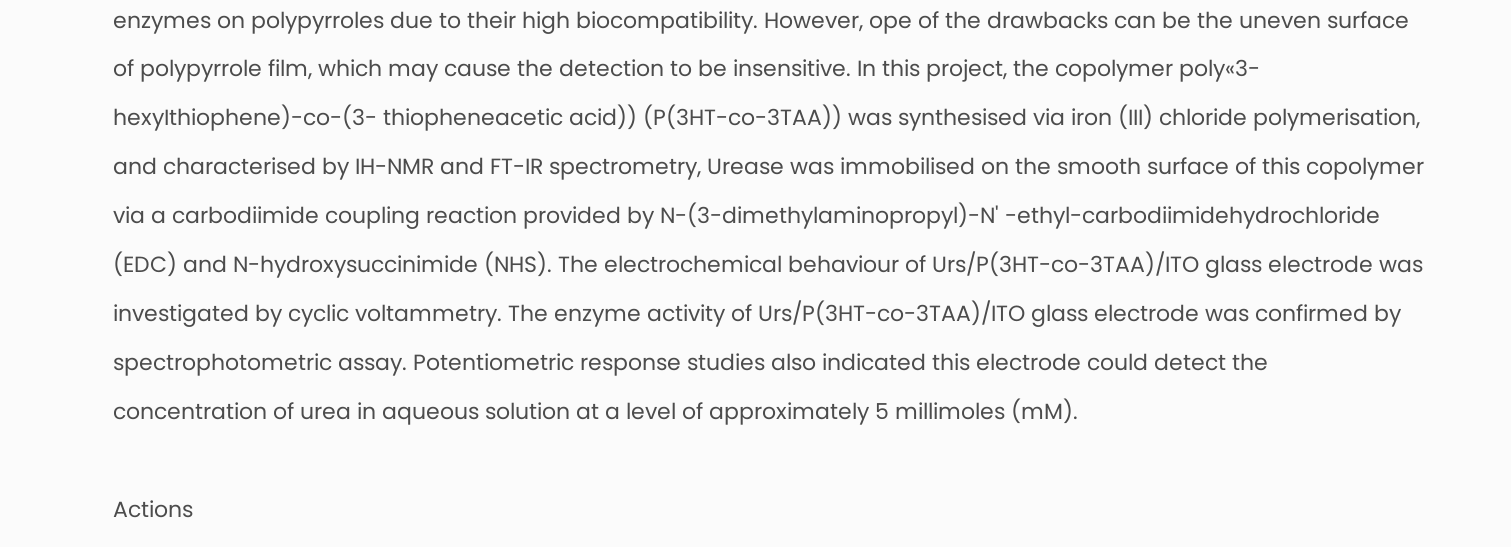enzymes on polypyrroles due to their high biocompatibility. However, ope of the drawbacks can be the uneven surface of polypyrrole film, which may cause the detection to be insensitive. In this project, the copolymer poly«3-hexyIthiophene)-co-(3- thiopheneacetic acid)) (P(3HT-co-3TAA)) was synthesised via iron (III) chloride polymerisation, and characterised by IH-NMR and FT-IR spectrometry, Urease was immobilised on the smooth surface of this copolymer via a carbodiimide coupling reaction provided by N-(3-dimethylaminopropyl)-N' -ethyl-carbodiimidehydrochloride (EDC) and N-hydroxysuccinimide (NHS). The electrochemical behaviour of Urs/P(3HT-co-3TAA)/ITO glass electrode was investigated by cyclic voltammetry. The enzyme activity of Urs/P(3HT-co-3TAA)/ITO glass electrode was confirmed by spectrophotometric assay. Potentiometric response studies also indicated this electrode could detect the concentration of urea in aqueous solution at a level of approximately 5 millimoles (mM).

Actions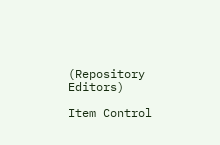(Repository Editors)

Item Control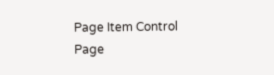Page Item Control Page